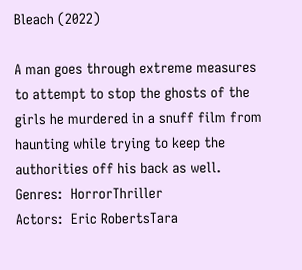Bleach (2022)

A man goes through extreme measures to attempt to stop the ghosts of the girls he murdered in a snuff film from haunting while trying to keep the authorities off his back as well.
Genres:  HorrorThriller
Actors:  Eric RobertsTara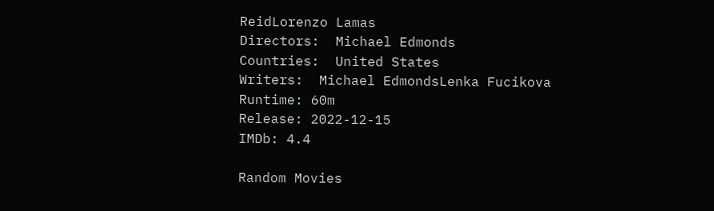ReidLorenzo Lamas
Directors:  Michael Edmonds
Countries:  United States
Writers:  Michael EdmondsLenka Fucikova
Runtime: 60m
Release: 2022-12-15
IMDb: 4.4

Random Movies